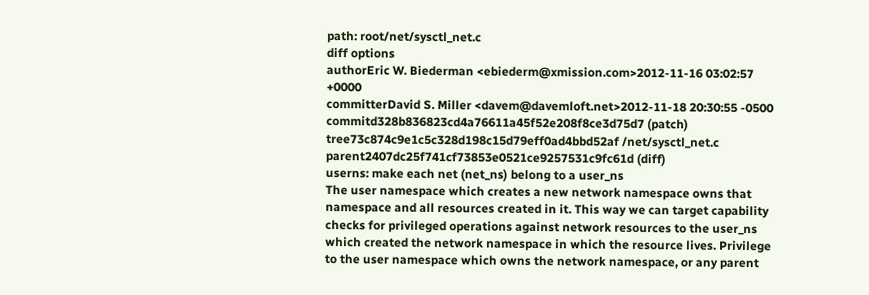path: root/net/sysctl_net.c
diff options
authorEric W. Biederman <ebiederm@xmission.com>2012-11-16 03:02:57 +0000
committerDavid S. Miller <davem@davemloft.net>2012-11-18 20:30:55 -0500
commitd328b836823cd4a76611a45f52e208f8ce3d75d7 (patch)
tree73c874c9e1c5c328d198c15d79eff0ad4bbd52af /net/sysctl_net.c
parent2407dc25f741cf73853e0521ce9257531c9fc61d (diff)
userns: make each net (net_ns) belong to a user_ns
The user namespace which creates a new network namespace owns that namespace and all resources created in it. This way we can target capability checks for privileged operations against network resources to the user_ns which created the network namespace in which the resource lives. Privilege to the user namespace which owns the network namespace, or any parent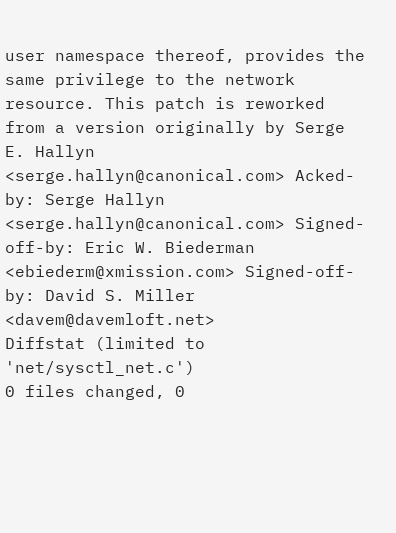user namespace thereof, provides the same privilege to the network resource. This patch is reworked from a version originally by Serge E. Hallyn <serge.hallyn@canonical.com> Acked-by: Serge Hallyn <serge.hallyn@canonical.com> Signed-off-by: Eric W. Biederman <ebiederm@xmission.com> Signed-off-by: David S. Miller <davem@davemloft.net>
Diffstat (limited to 'net/sysctl_net.c')
0 files changed, 0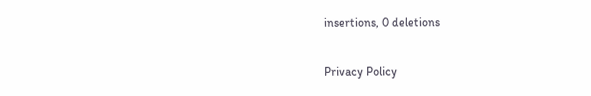insertions, 0 deletions

Privacy Policy